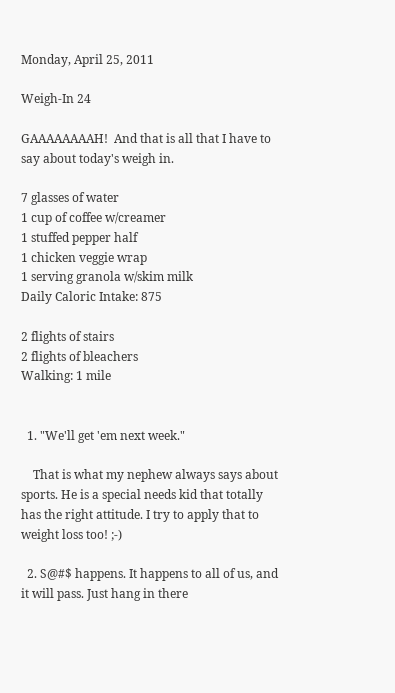Monday, April 25, 2011

Weigh-In 24

GAAAAAAAAH!  And that is all that I have to say about today's weigh in.

7 glasses of water
1 cup of coffee w/creamer
1 stuffed pepper half
1 chicken veggie wrap
1 serving granola w/skim milk
Daily Caloric Intake: 875

2 flights of stairs
2 flights of bleachers
Walking: 1 mile


  1. "We'll get 'em next week."

    That is what my nephew always says about sports. He is a special needs kid that totally has the right attitude. I try to apply that to weight loss too! ;-)

  2. S@#$ happens. It happens to all of us, and it will pass. Just hang in there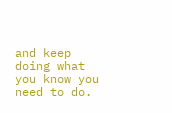and keep doing what you know you need to do.